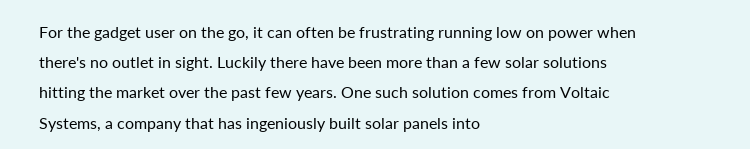For the gadget user on the go, it can often be frustrating running low on power when there's no outlet in sight. Luckily there have been more than a few solar solutions hitting the market over the past few years. One such solution comes from Voltaic Systems, a company that has ingeniously built solar panels into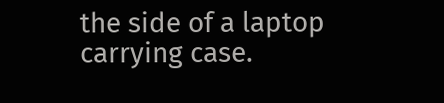the side of a laptop carrying case.